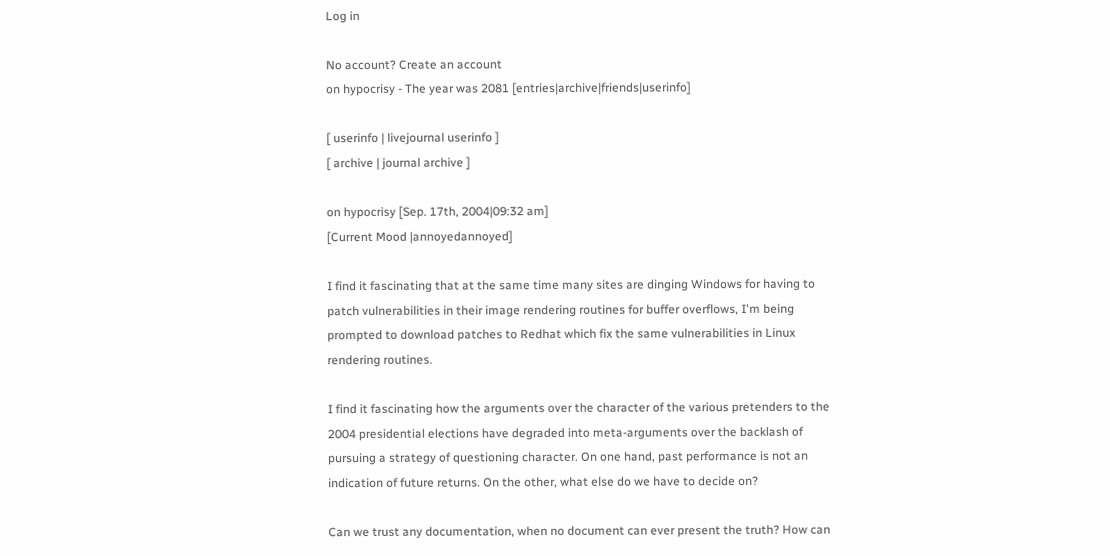Log in

No account? Create an account
on hypocrisy - The year was 2081 [entries|archive|friends|userinfo]

[ userinfo | livejournal userinfo ]
[ archive | journal archive ]

on hypocrisy [Sep. 17th, 2004|09:32 am]
[Current Mood |annoyedannoyed]

I find it fascinating that at the same time many sites are dinging Windows for having to patch vulnerabilities in their image rendering routines for buffer overflows, I'm being prompted to download patches to Redhat which fix the same vulnerabilities in Linux rendering routines.

I find it fascinating how the arguments over the character of the various pretenders to the 2004 presidential elections have degraded into meta-arguments over the backlash of pursuing a strategy of questioning character. On one hand, past performance is not an indication of future returns. On the other, what else do we have to decide on?

Can we trust any documentation, when no document can ever present the truth? How can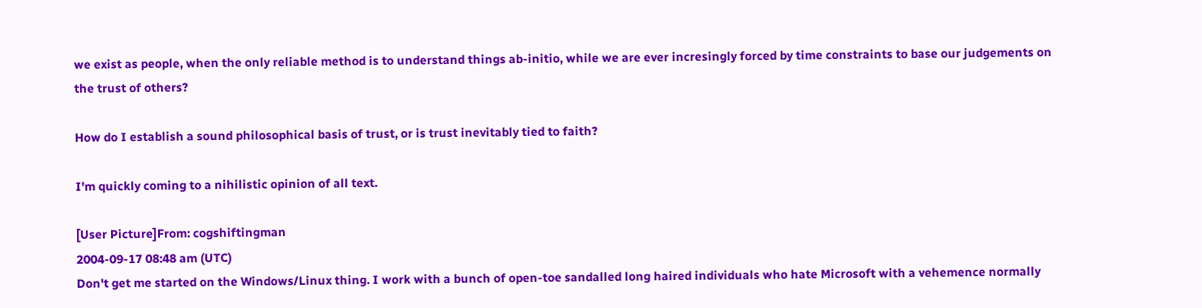we exist as people, when the only reliable method is to understand things ab-initio, while we are ever incresingly forced by time constraints to base our judgements on the trust of others?

How do I establish a sound philosophical basis of trust, or is trust inevitably tied to faith?

I'm quickly coming to a nihilistic opinion of all text.

[User Picture]From: cogshiftingman
2004-09-17 08:48 am (UTC)
Don't get me started on the Windows/Linux thing. I work with a bunch of open-toe sandalled long haired individuals who hate Microsoft with a vehemence normally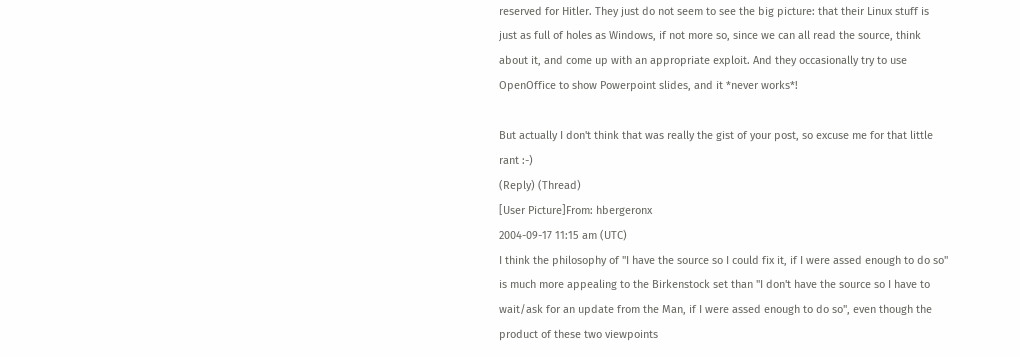reserved for Hitler. They just do not seem to see the big picture: that their Linux stuff is just as full of holes as Windows, if not more so, since we can all read the source, think about it, and come up with an appropriate exploit. And they occasionally try to use OpenOffice to show Powerpoint slides, and it *never works*!

But actually I don't think that was really the gist of your post, so excuse me for that little rant :-)
(Reply) (Thread)
[User Picture]From: hbergeronx
2004-09-17 11:15 am (UTC)
I think the philosophy of "I have the source so I could fix it, if I were assed enough to do so" is much more appealing to the Birkenstock set than "I don't have the source so I have to wait/ask for an update from the Man, if I were assed enough to do so", even though the product of these two viewpoints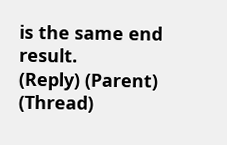is the same end result.
(Reply) (Parent) (Thread)